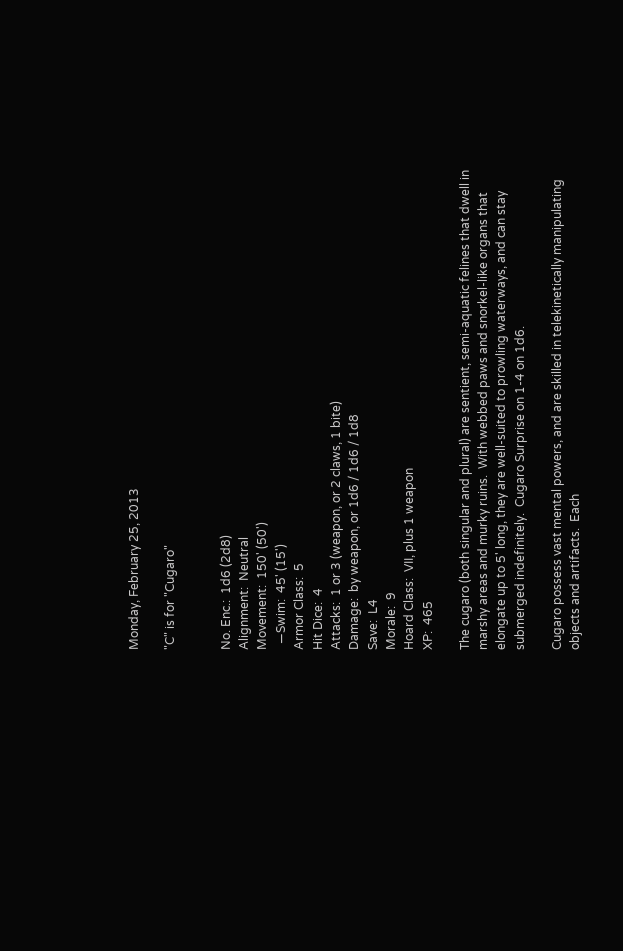Monday, February 25, 2013

"C" is for "Cugaro"


No. Enc.:  1d6 (2d8)
Alignment:  Neutral
Movement:  150' (50')
  —Swim:  45' (15')
Armor Class:  5
Hit Dice:  4
Attacks:  1 or 3 (weapon, or 2 claws, 1 bite)
Damage:  by weapon, or 1d6 / 1d6 / 1d8
Save:  L4
Morale:  9
Hoard Class:  VII, plus 1 weapon
XP:  465

The cugaro (both singular and plural) are sentient, semi-aquatic felines that dwell in marshy areas and murky ruins.  With webbed paws and snorkel-like organs that elongate up to 5' long, they are well-suited to prowling waterways, and can stay submerged indefinitely.  Cugaro Surprise on 1-4 on 1d6.

Cugaro possess vast mental powers, and are skilled in telekinetically manipulating objects and artifacts.  Each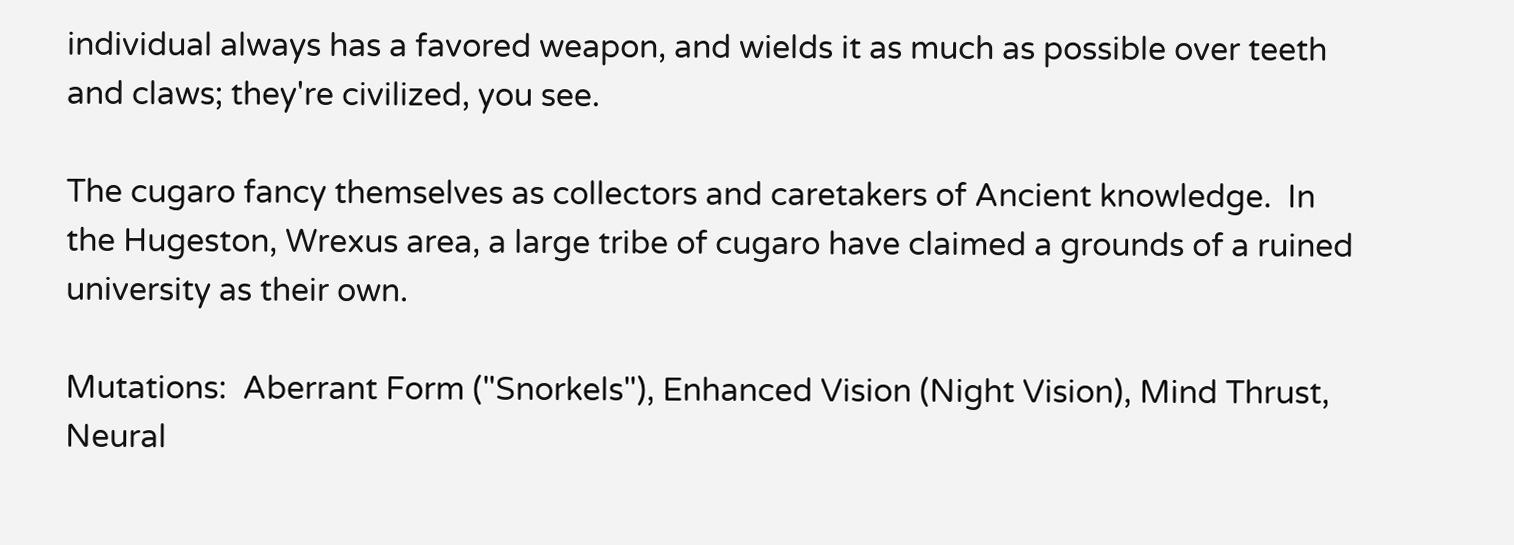individual always has a favored weapon, and wields it as much as possible over teeth and claws; they're civilized, you see.

The cugaro fancy themselves as collectors and caretakers of Ancient knowledge.  In the Hugeston, Wrexus area, a large tribe of cugaro have claimed a grounds of a ruined university as their own.

Mutations:  Aberrant Form ("Snorkels"), Enhanced Vision (Night Vision), Mind Thrust, Neural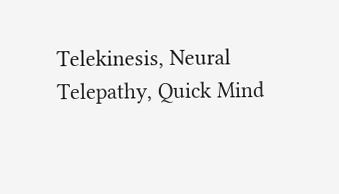Telekinesis, Neural Telepathy, Quick Mind